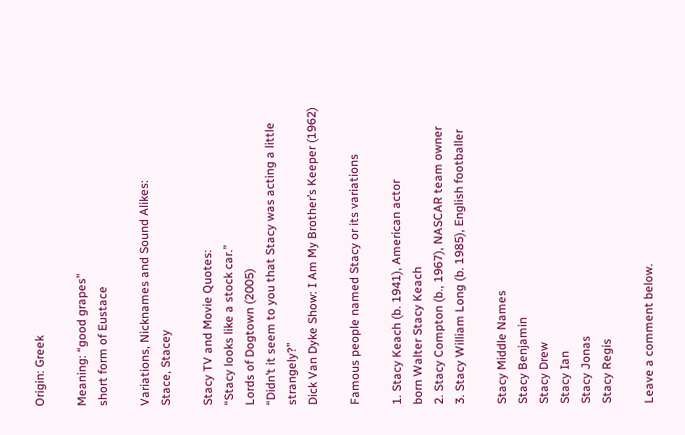Origin: Greek

Meaning: “good grapes”
short form of Eustace

Variations, Nicknames and Sound Alikes:
Stace, Stacey

Stacy TV and Movie Quotes:
“Stacy looks like a stock car.”
Lords of Dogtown (2005)
“Didn’t it seem to you that Stacy was acting a little strangely?”
Dick Van Dyke Show: I Am My Brother’s Keeper (1962)

Famous people named Stacy or its variations

1. Stacy Keach (b. 1941), American actor
born Walter Stacy Keach
2. Stacy Compton (b., 1967), NASCAR team owner
3. Stacy William Long (b. 1985), English footballer

Stacy Middle Names
Stacy Benjamin
Stacy Drew
Stacy Ian
Stacy Jonas
Stacy Regis

Leave a comment below.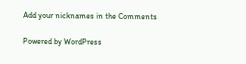Add your nicknames in the Comments

Powered by WordPress